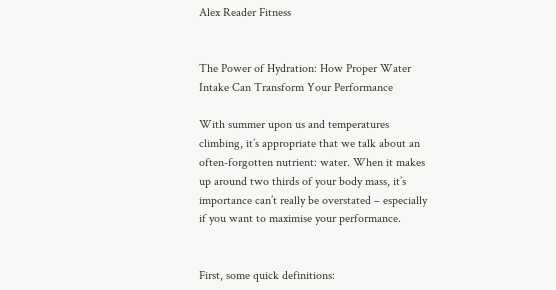Alex Reader Fitness


The Power of Hydration: How Proper Water Intake Can Transform Your Performance

With summer upon us and temperatures climbing, it’s appropriate that we talk about an often-forgotten nutrient: water. When it makes up around two thirds of your body mass, it’s importance can’t really be overstated – especially if you want to maximise your performance.


First, some quick definitions: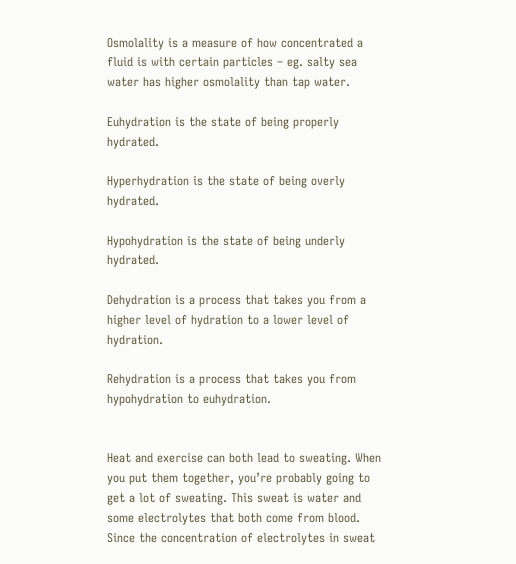Osmolality is a measure of how concentrated a fluid is with certain particles – eg. salty sea water has higher osmolality than tap water.

Euhydration is the state of being properly hydrated.

Hyperhydration is the state of being overly hydrated.

Hypohydration is the state of being underly hydrated.

Dehydration is a process that takes you from a higher level of hydration to a lower level of hydration.

Rehydration is a process that takes you from hypohydration to euhydration.


Heat and exercise can both lead to sweating. When you put them together, you’re probably going to get a lot of sweating. This sweat is water and some electrolytes that both come from blood. Since the concentration of electrolytes in sweat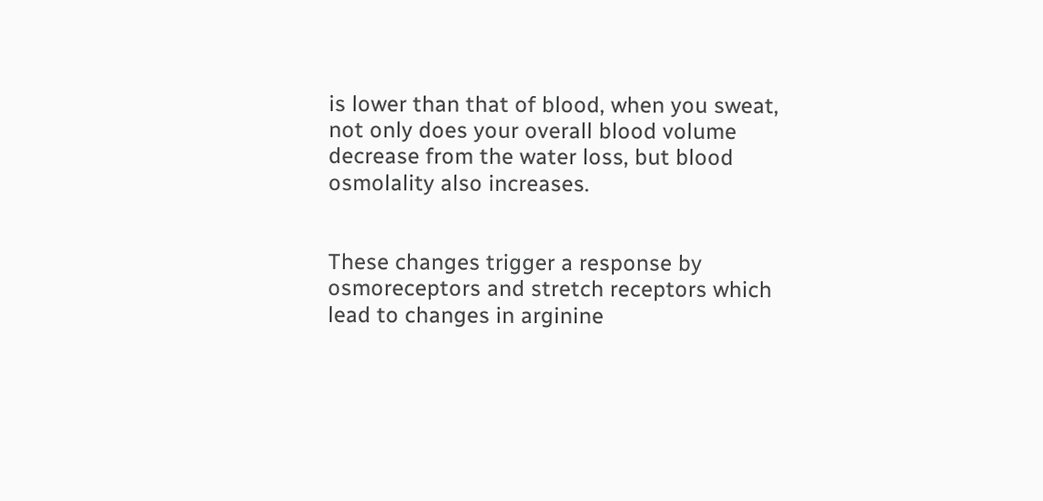is lower than that of blood, when you sweat, not only does your overall blood volume decrease from the water loss, but blood osmolality also increases.


These changes trigger a response by osmoreceptors and stretch receptors which lead to changes in arginine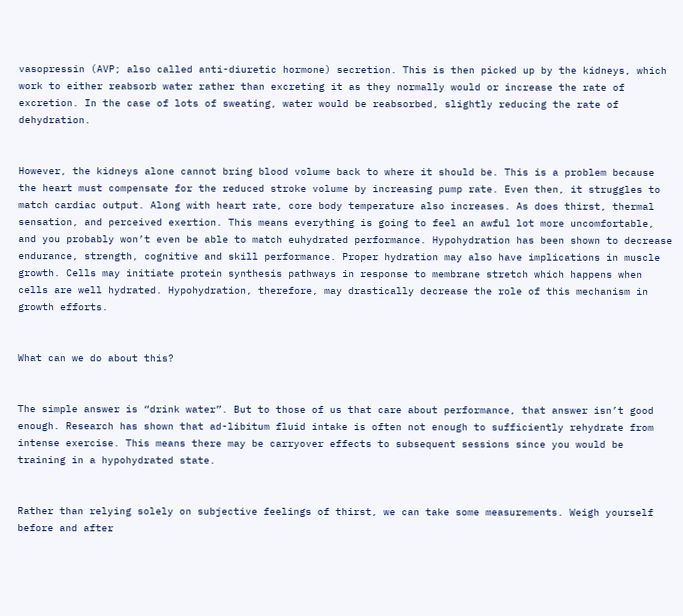vasopressin (AVP; also called anti-diuretic hormone) secretion. This is then picked up by the kidneys, which work to either reabsorb water rather than excreting it as they normally would or increase the rate of excretion. In the case of lots of sweating, water would be reabsorbed, slightly reducing the rate of dehydration.


However, the kidneys alone cannot bring blood volume back to where it should be. This is a problem because the heart must compensate for the reduced stroke volume by increasing pump rate. Even then, it struggles to match cardiac output. Along with heart rate, core body temperature also increases. As does thirst, thermal sensation, and perceived exertion. This means everything is going to feel an awful lot more uncomfortable, and you probably won’t even be able to match euhydrated performance. Hypohydration has been shown to decrease endurance, strength, cognitive and skill performance. Proper hydration may also have implications in muscle growth. Cells may initiate protein synthesis pathways in response to membrane stretch which happens when cells are well hydrated. Hypohydration, therefore, may drastically decrease the role of this mechanism in growth efforts.


What can we do about this?


The simple answer is “drink water”. But to those of us that care about performance, that answer isn’t good enough. Research has shown that ad-libitum fluid intake is often not enough to sufficiently rehydrate from intense exercise. This means there may be carryover effects to subsequent sessions since you would be training in a hypohydrated state.


Rather than relying solely on subjective feelings of thirst, we can take some measurements. Weigh yourself before and after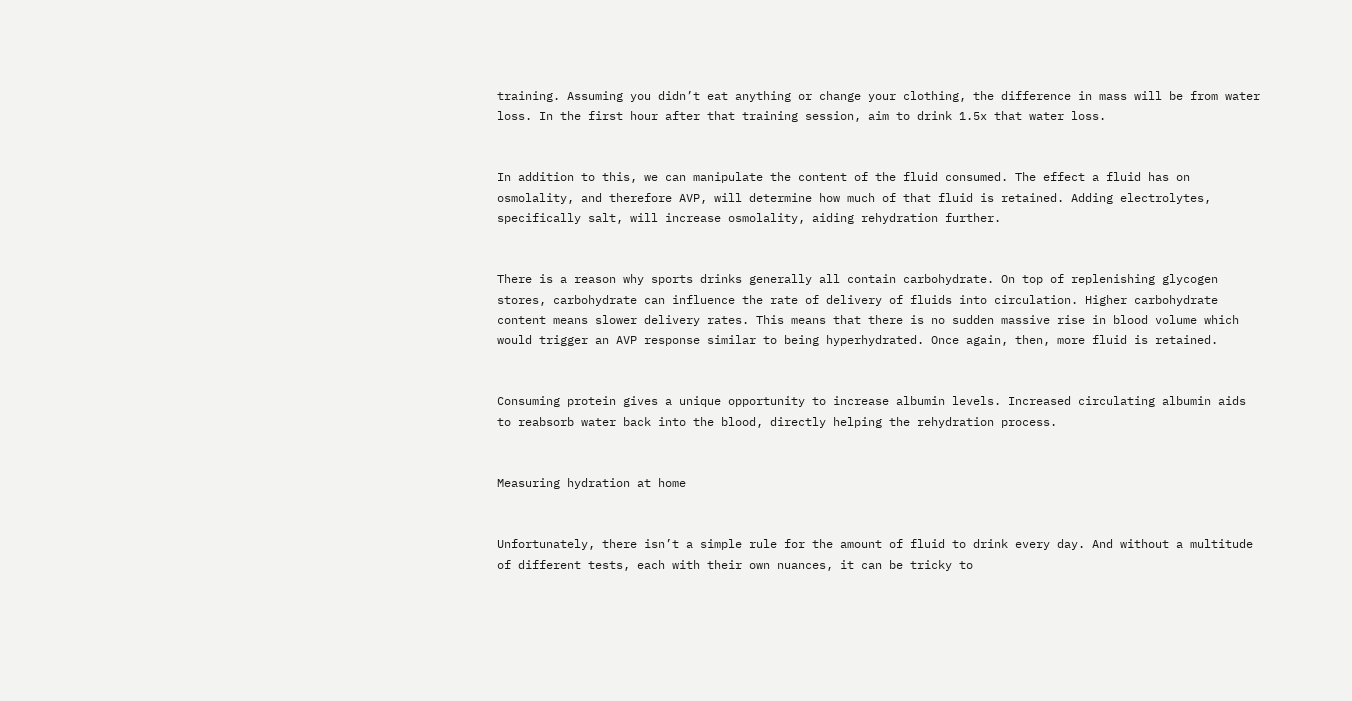training. Assuming you didn’t eat anything or change your clothing, the difference in mass will be from water loss. In the first hour after that training session, aim to drink 1.5x that water loss.


In addition to this, we can manipulate the content of the fluid consumed. The effect a fluid has on osmolality, and therefore AVP, will determine how much of that fluid is retained. Adding electrolytes, specifically salt, will increase osmolality, aiding rehydration further.


There is a reason why sports drinks generally all contain carbohydrate. On top of replenishing glycogen stores, carbohydrate can influence the rate of delivery of fluids into circulation. Higher carbohydrate content means slower delivery rates. This means that there is no sudden massive rise in blood volume which would trigger an AVP response similar to being hyperhydrated. Once again, then, more fluid is retained.


Consuming protein gives a unique opportunity to increase albumin levels. Increased circulating albumin aids to reabsorb water back into the blood, directly helping the rehydration process.


Measuring hydration at home


Unfortunately, there isn’t a simple rule for the amount of fluid to drink every day. And without a multitude of different tests, each with their own nuances, it can be tricky to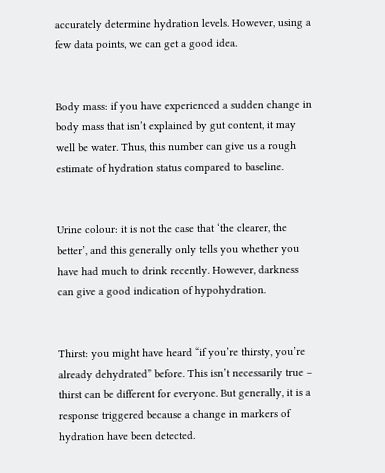accurately determine hydration levels. However, using a few data points, we can get a good idea.


Body mass: if you have experienced a sudden change in body mass that isn’t explained by gut content, it may well be water. Thus, this number can give us a rough estimate of hydration status compared to baseline.


Urine colour: it is not the case that ‘the clearer, the better’, and this generally only tells you whether you have had much to drink recently. However, darkness can give a good indication of hypohydration.


Thirst: you might have heard “if you’re thirsty, you’re already dehydrated” before. This isn’t necessarily true – thirst can be different for everyone. But generally, it is a response triggered because a change in markers of hydration have been detected.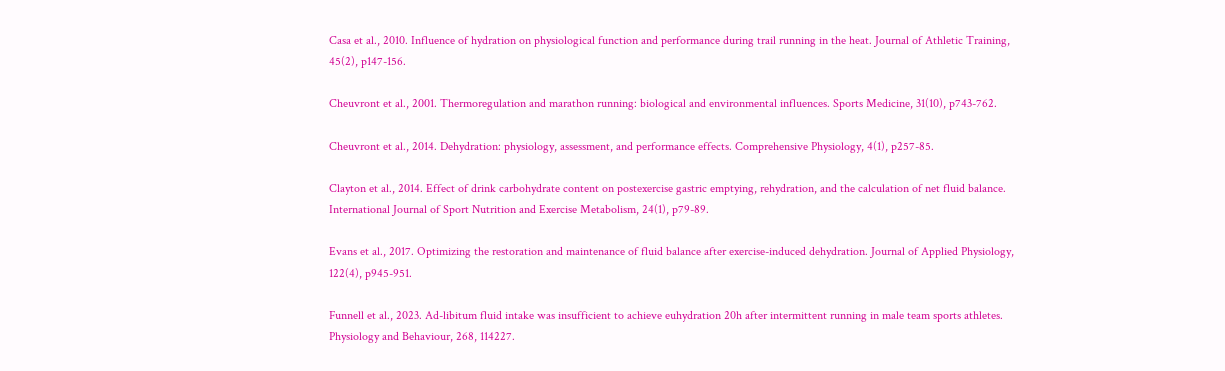Casa et al., 2010. Influence of hydration on physiological function and performance during trail running in the heat. Journal of Athletic Training, 45(2), p147-156.

Cheuvront et al., 2001. Thermoregulation and marathon running: biological and environmental influences. Sports Medicine, 31(10), p743-762.

Cheuvront et al., 2014. Dehydration: physiology, assessment, and performance effects. Comprehensive Physiology, 4(1), p257-85.

Clayton et al., 2014. Effect of drink carbohydrate content on postexercise gastric emptying, rehydration, and the calculation of net fluid balance. International Journal of Sport Nutrition and Exercise Metabolism, 24(1), p79-89.

Evans et al., 2017. Optimizing the restoration and maintenance of fluid balance after exercise-induced dehydration. Journal of Applied Physiology, 122(4), p945-951.

Funnell et al., 2023. Ad-libitum fluid intake was insufficient to achieve euhydration 20h after intermittent running in male team sports athletes. Physiology and Behaviour, 268, 114227.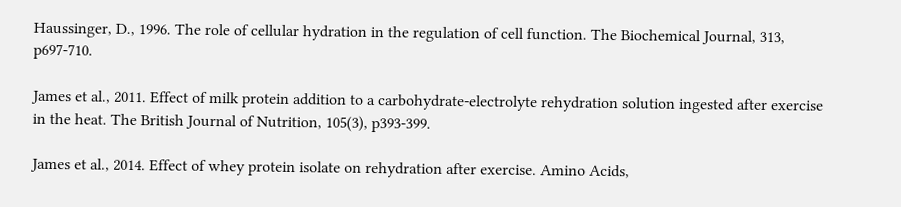Haussinger, D., 1996. The role of cellular hydration in the regulation of cell function. The Biochemical Journal, 313, p697-710.

James et al., 2011. Effect of milk protein addition to a carbohydrate-electrolyte rehydration solution ingested after exercise in the heat. The British Journal of Nutrition, 105(3), p393-399.

James et al., 2014. Effect of whey protein isolate on rehydration after exercise. Amino Acids,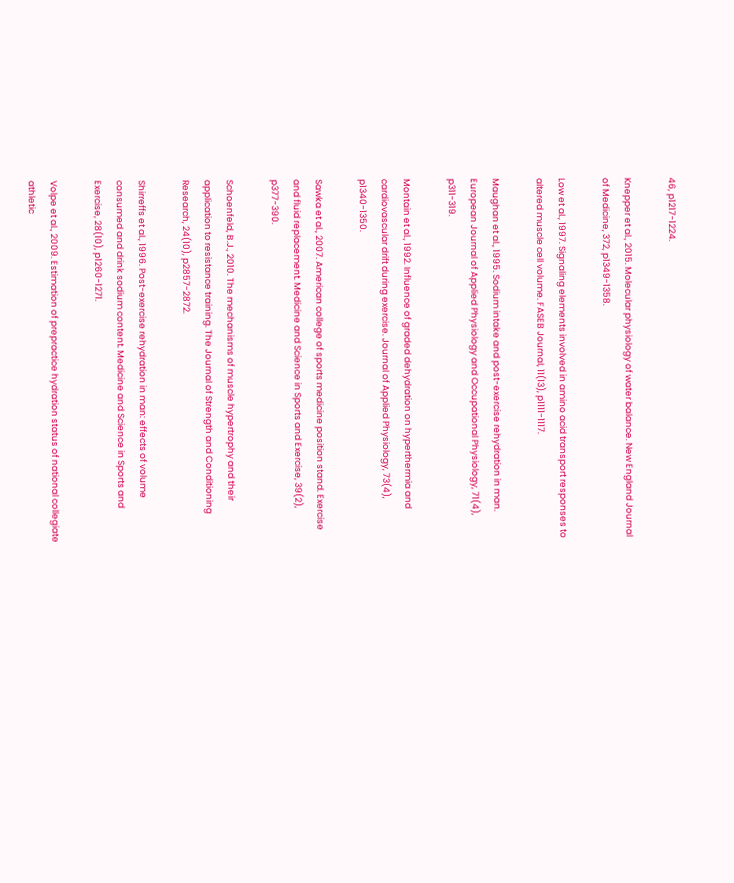46, p1217-1224.

Knepper et al., 2015. Molecular physiology of water balance. New England Journal of Medicine, 372, p1349-1358.

Low et al., 1997. Signaling elements involved in amino acid transport responses to altered muscle cell volume. FASEB Journal, 11(13), p1111-1117.

Maughan et al., 1995. Sodium intake and post-exercise rehydration in man. European Journal of Applied Physiology and Occupational Physiology, 71(4), p311-319.

Montain et al., 1992. Influence of graded dehydration on hyperthermia and cardiovascular drift during exercise. Journal of Applied Physiology, 73(4), p1340-1350.

Sawka et al., 2007. American college of sports medicine position stand. Exercise and fluid replacement. Medicine and Science in Sports and Exercise, 39(2), p377-390.

Schoenfeld, B.J., 2010. The mechanisms of muscle hypertrophy and their application to resistance training. The Journal of Strength and Conditioning Research, 24(10), p2857-2872.

Shirreffs et al., 1996. Post-exercise rehydration in man: effects of volume consumed and drink sodium content. Medicine and Science in Sports and Exercise, 28(10), p1260-1271.

Volpe et al., 2009. Estimation of prepractice hydration status of national collegiate athletic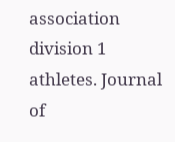association division 1 athletes. Journal of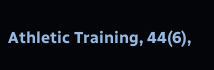Athletic Training, 44(6),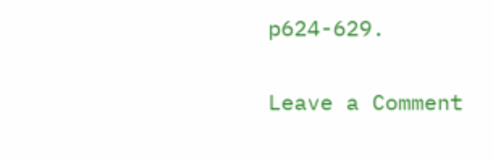p624-629.

Leave a Comment